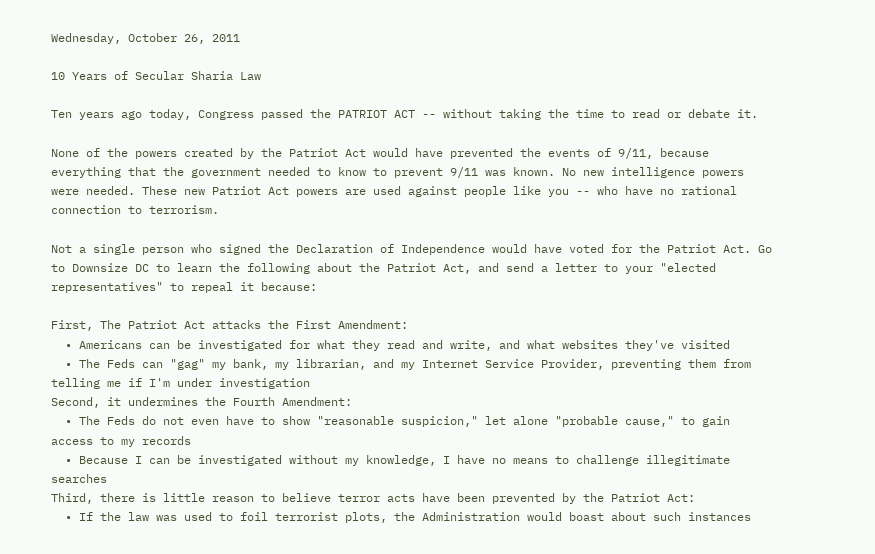Wednesday, October 26, 2011

10 Years of Secular Sharia Law

Ten years ago today, Congress passed the PATRIOT ACT -- without taking the time to read or debate it.

None of the powers created by the Patriot Act would have prevented the events of 9/11, because everything that the government needed to know to prevent 9/11 was known. No new intelligence powers were needed. These new Patriot Act powers are used against people like you -- who have no rational connection to terrorism.

Not a single person who signed the Declaration of Independence would have voted for the Patriot Act. Go to Downsize DC to learn the following about the Patriot Act, and send a letter to your "elected representatives" to repeal it because:

First, The Patriot Act attacks the First Amendment:
  • Americans can be investigated for what they read and write, and what websites they've visited
  • The Feds can "gag" my bank, my librarian, and my Internet Service Provider, preventing them from telling me if I'm under investigation
Second, it undermines the Fourth Amendment:
  • The Feds do not even have to show "reasonable suspicion," let alone "probable cause," to gain access to my records
  • Because I can be investigated without my knowledge, I have no means to challenge illegitimate searches
Third, there is little reason to believe terror acts have been prevented by the Patriot Act:
  • If the law was used to foil terrorist plots, the Administration would boast about such instances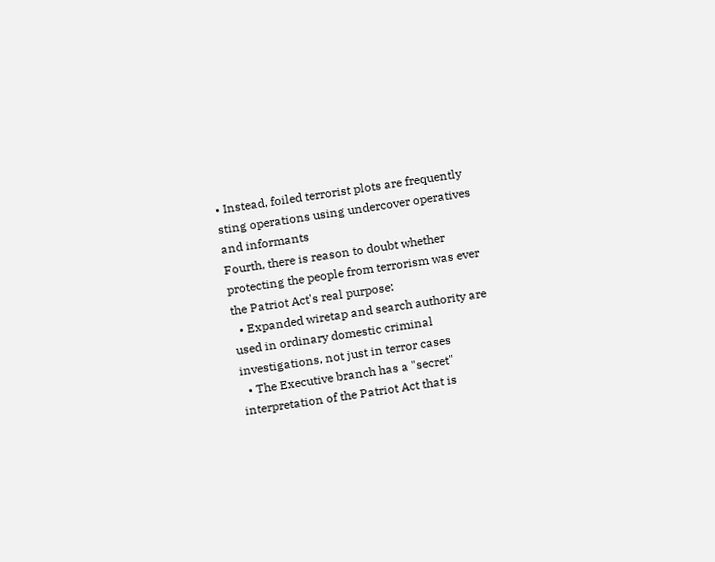• Instead, foiled terrorist plots are frequently sting operations using undercover operatives and informants
Fourth, there is reason to doubt whether protecting the people from terrorism was ever the Patriot Act's real purpose:
  • Expanded wiretap and search authority are used in ordinary domestic criminal investigations, not just in terror cases
  • The Executive branch has a "secret" interpretation of the Patriot Act that is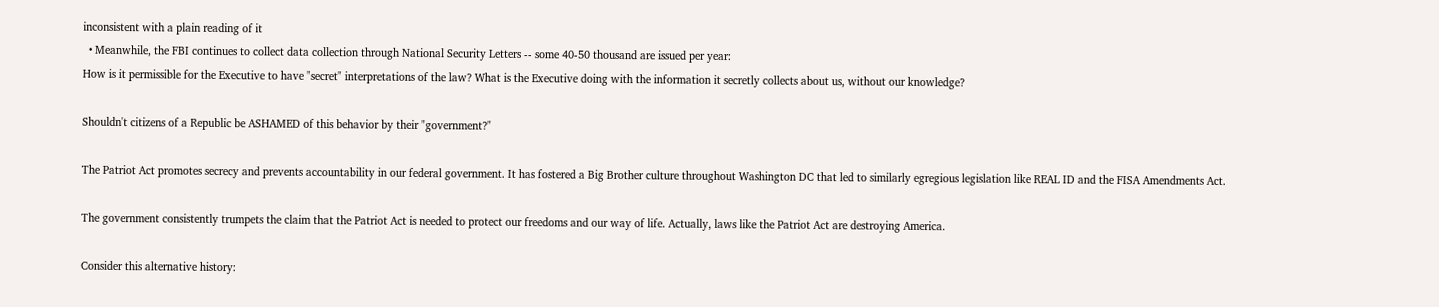inconsistent with a plain reading of it
  • Meanwhile, the FBI continues to collect data collection through National Security Letters -- some 40-50 thousand are issued per year:
How is it permissible for the Executive to have "secret" interpretations of the law? What is the Executive doing with the information it secretly collects about us, without our knowledge?

Shouldn't citizens of a Republic be ASHAMED of this behavior by their "government?"

The Patriot Act promotes secrecy and prevents accountability in our federal government. It has fostered a Big Brother culture throughout Washington DC that led to similarly egregious legislation like REAL ID and the FISA Amendments Act.

The government consistently trumpets the claim that the Patriot Act is needed to protect our freedoms and our way of life. Actually, laws like the Patriot Act are destroying America.

Consider this alternative history: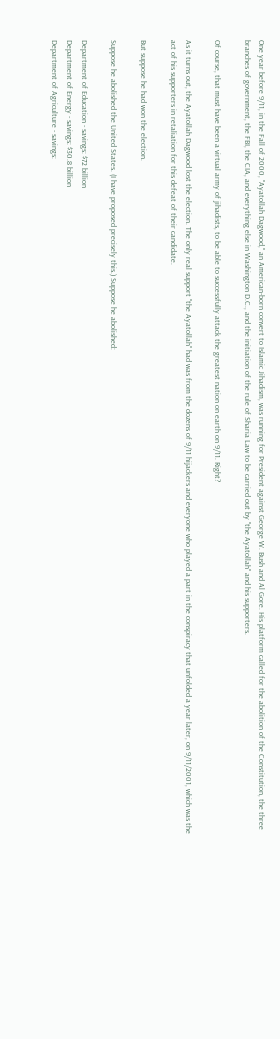One year before 9/11, in the Fall of 2000, "Ayatollah Dagwood," an American-born convert to Islamic Jihadism, was running for President against George W. Bush and Al Gore. His platform called for the abolition of the Constitution, the three branches of government, the FBI, the CIA, and everything else in Washington D.C., and the initiation of the rule of Sharia Law to be carried out by "the Ayatollah" and his supporters.

Of course, that must have been a virtual army of jihadists, to be able to successfully attack the greatest nation on earth on 9/11. Right?

As it turns out, the Ayatollah Dagwood lost the election. The only real support "the Ayatollah" had was from the dozens of 9/11 hijackers and everyone who played a part in the conspiracy that unfolded a year later, on 9/11/2001, which was the act of his supporters in retaliation for this defeat of their candidate.

But suppose he had won the election.

Suppose he abolished the United States. (I have proposed precisely this.) Suppose he abolished:

Department of Education - savings: $72 billion
Department of Energy - savings: $30.8 billion
Department of Agriculture - savings: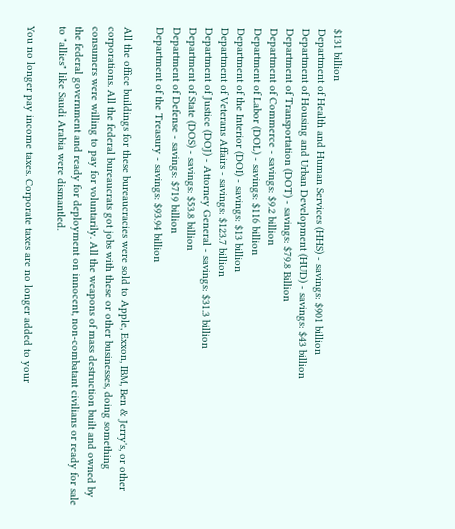$131 billion
Department of Health and Human Services (HHS) - savings: $901 billion
Department of Housing and Urban Development (HUD) - savings: $43 billion
Department of Transportation (DOT) - savings: $79.8 Billion
Department of Commerce - savings: $9.2 billion
Department of Labor (DOL) - savings: $116 billion
Department of the Interior (DOI) - savings: $13 billion
Department of Veterans Affairs - savings: $123.7 billion
Department of Justice (DOJ) - Attorney General - savings: $31.3 billion
Department of State (DOS) - savings: $53.8 billion
Department of Defense - savings: $719 billion
Department of the Treasury - savings: $93.94 billion

All the office buildings for these bureaucracies were sold to Apple, Exxon, IBM, Ben & Jerry's, or other corporations. All the federal bureaucrats got jobs with these or other businesses, doing something consumers were willing to pay for voluntarily. All the weapons of mass destruction built and owned by the federal government and ready for deployment on innocent, non-combatant civilians or ready for sale to "allies" like Saudi Arabia were dismantled.

You no longer pay income taxes. Corporate taxes are no longer added to your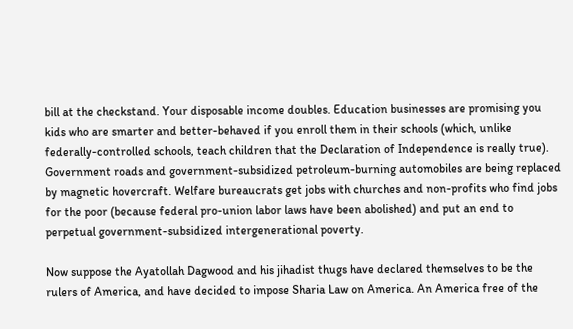bill at the checkstand. Your disposable income doubles. Education businesses are promising you kids who are smarter and better-behaved if you enroll them in their schools (which, unlike federally-controlled schools, teach children that the Declaration of Independence is really true). Government roads and government-subsidized petroleum-burning automobiles are being replaced by magnetic hovercraft. Welfare bureaucrats get jobs with churches and non-profits who find jobs for the poor (because federal pro-union labor laws have been abolished) and put an end to perpetual government-subsidized intergenerational poverty.

Now suppose the Ayatollah Dagwood and his jihadist thugs have declared themselves to be the rulers of America, and have decided to impose Sharia Law on America. An America free of the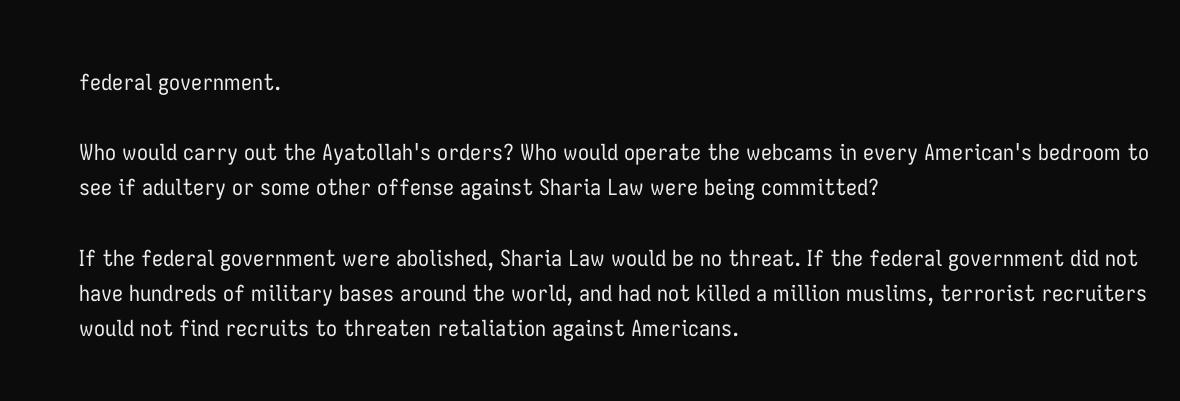federal government.

Who would carry out the Ayatollah's orders? Who would operate the webcams in every American's bedroom to see if adultery or some other offense against Sharia Law were being committed?

If the federal government were abolished, Sharia Law would be no threat. If the federal government did not have hundreds of military bases around the world, and had not killed a million muslims, terrorist recruiters would not find recruits to threaten retaliation against Americans.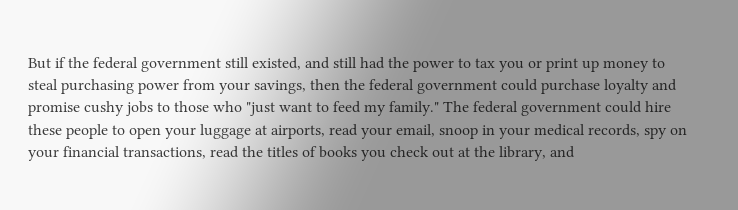But if the federal government still existed, and still had the power to tax you or print up money to steal purchasing power from your savings, then the federal government could purchase loyalty and promise cushy jobs to those who "just want to feed my family." The federal government could hire these people to open your luggage at airports, read your email, snoop in your medical records, spy on your financial transactions, read the titles of books you check out at the library, and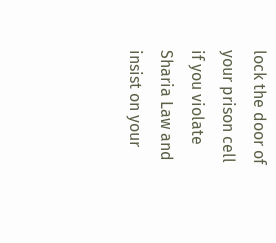lock the door of your prison cell if you violate Sharia Law and insist on your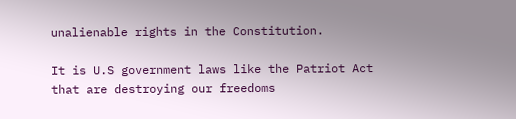unalienable rights in the Constitution.

It is U.S government laws like the Patriot Act that are destroying our freedoms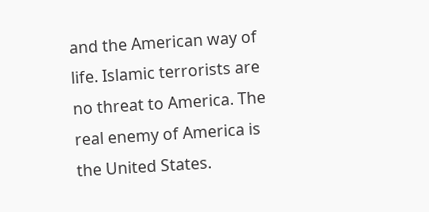and the American way of life. Islamic terrorists are no threat to America. The real enemy of America is the United States.